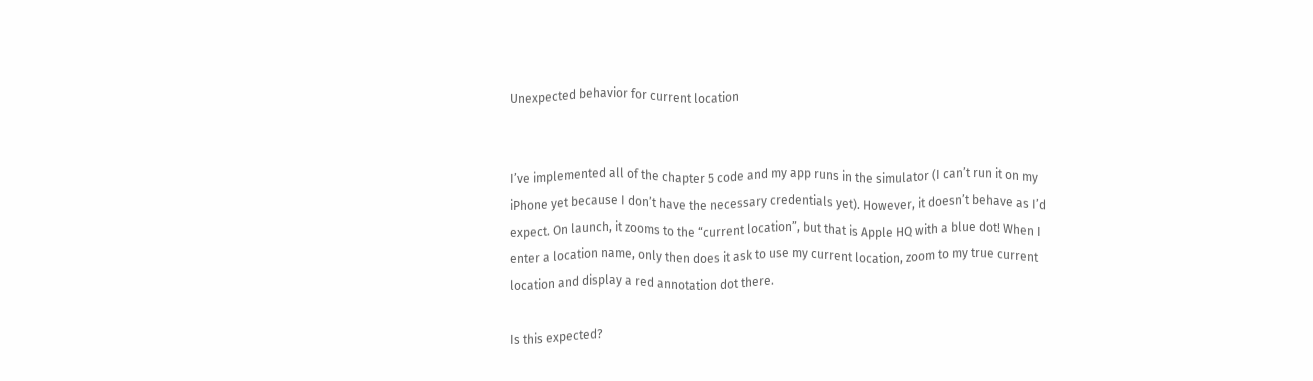Unexpected behavior for current location


I’ve implemented all of the chapter 5 code and my app runs in the simulator (I can’t run it on my iPhone yet because I don’t have the necessary credentials yet). However, it doesn’t behave as I’d expect. On launch, it zooms to the “current location”, but that is Apple HQ with a blue dot! When I enter a location name, only then does it ask to use my current location, zoom to my true current location and display a red annotation dot there.

Is this expected?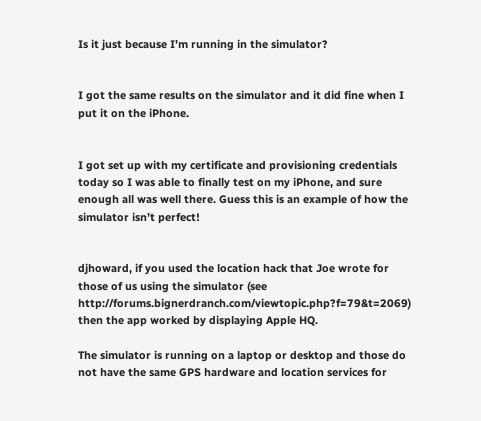Is it just because I’m running in the simulator?


I got the same results on the simulator and it did fine when I put it on the iPhone.


I got set up with my certificate and provisioning credentials today so I was able to finally test on my iPhone, and sure enough all was well there. Guess this is an example of how the simulator isn’t perfect!


djhoward, if you used the location hack that Joe wrote for those of us using the simulator (see http://forums.bignerdranch.com/viewtopic.php?f=79&t=2069) then the app worked by displaying Apple HQ.

The simulator is running on a laptop or desktop and those do not have the same GPS hardware and location services for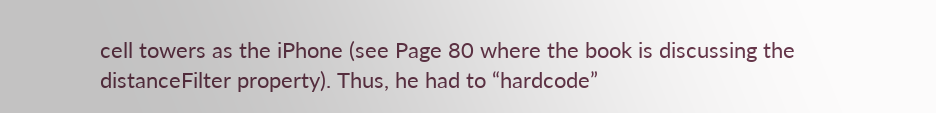cell towers as the iPhone (see Page 80 where the book is discussing the distanceFilter property). Thus, he had to “hardcode”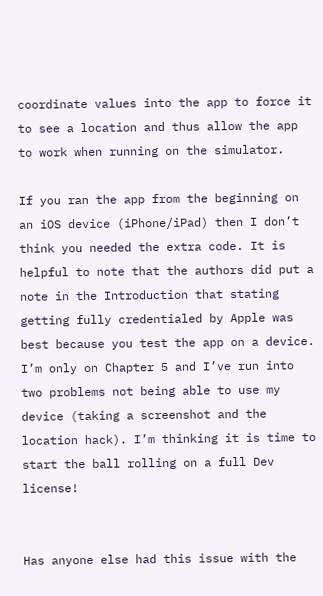coordinate values into the app to force it to see a location and thus allow the app to work when running on the simulator.

If you ran the app from the beginning on an iOS device (iPhone/iPad) then I don’t think you needed the extra code. It is helpful to note that the authors did put a note in the Introduction that stating getting fully credentialed by Apple was best because you test the app on a device. I’m only on Chapter 5 and I’ve run into two problems not being able to use my device (taking a screenshot and the location hack). I’m thinking it is time to start the ball rolling on a full Dev license!


Has anyone else had this issue with the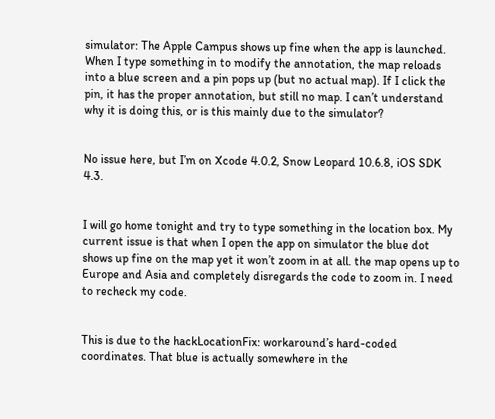simulator: The Apple Campus shows up fine when the app is launched. When I type something in to modify the annotation, the map reloads into a blue screen and a pin pops up (but no actual map). If I click the pin, it has the proper annotation, but still no map. I can’t understand why it is doing this, or is this mainly due to the simulator?


No issue here, but I’m on Xcode 4.0.2, Snow Leopard 10.6.8, iOS SDK 4.3.


I will go home tonight and try to type something in the location box. My current issue is that when I open the app on simulator the blue dot shows up fine on the map yet it won’t zoom in at all. the map opens up to Europe and Asia and completely disregards the code to zoom in. I need to recheck my code.


This is due to the hackLocationFix: workaround’s hard-coded coordinates. That blue is actually somewhere in the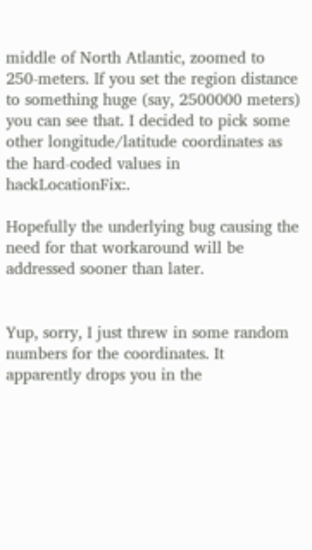middle of North Atlantic, zoomed to 250-meters. If you set the region distance to something huge (say, 2500000 meters) you can see that. I decided to pick some other longitude/latitude coordinates as the hard-coded values in hackLocationFix:.

Hopefully the underlying bug causing the need for that workaround will be addressed sooner than later.


Yup, sorry, I just threw in some random numbers for the coordinates. It apparently drops you in the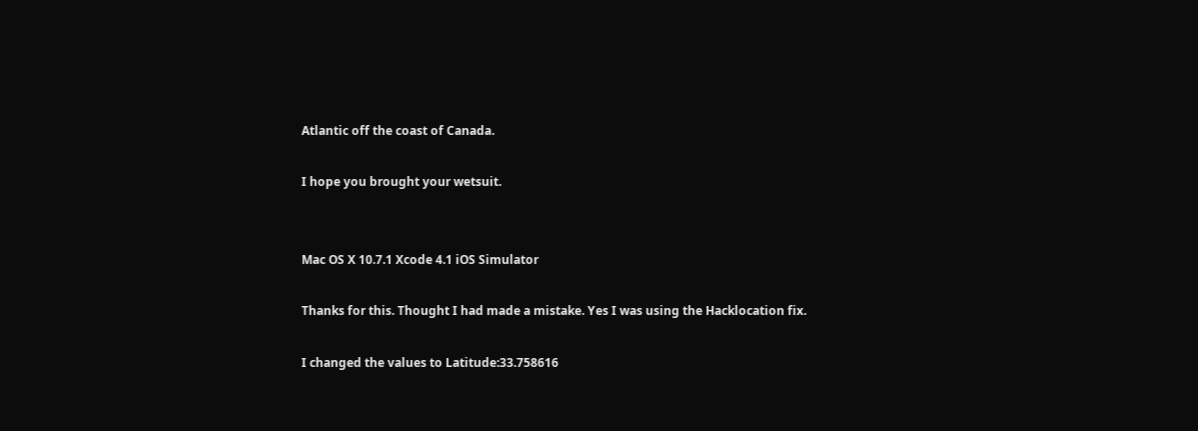Atlantic off the coast of Canada.

I hope you brought your wetsuit.


Mac OS X 10.7.1 Xcode 4.1 iOS Simulator

Thanks for this. Thought I had made a mistake. Yes I was using the Hacklocation fix.

I changed the values to Latitude:33.758616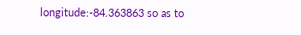longitude:-84.363863 so as to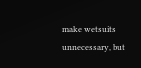make wetsuits unnecessary, but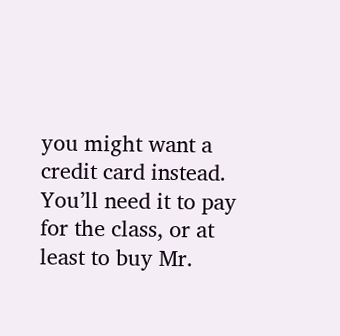you might want a credit card instead. You’ll need it to pay for the class, or at least to buy Mr.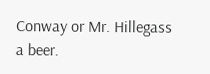Conway or Mr. Hillegass a beer.